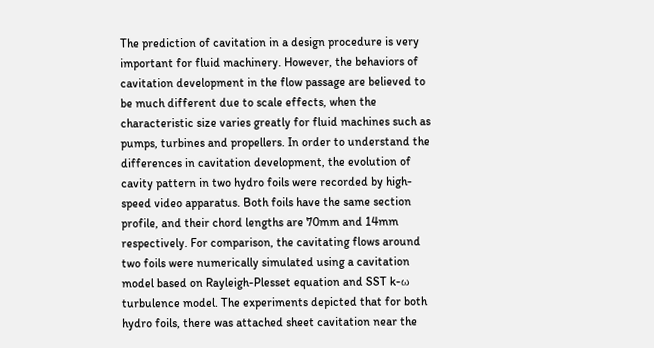The prediction of cavitation in a design procedure is very important for fluid machinery. However, the behaviors of cavitation development in the flow passage are believed to be much different due to scale effects, when the characteristic size varies greatly for fluid machines such as pumps, turbines and propellers. In order to understand the differences in cavitation development, the evolution of cavity pattern in two hydro foils were recorded by high-speed video apparatus. Both foils have the same section profile, and their chord lengths are 70mm and 14mm respectively. For comparison, the cavitating flows around two foils were numerically simulated using a cavitation model based on Rayleigh-Plesset equation and SST k-ω turbulence model. The experiments depicted that for both hydro foils, there was attached sheet cavitation near the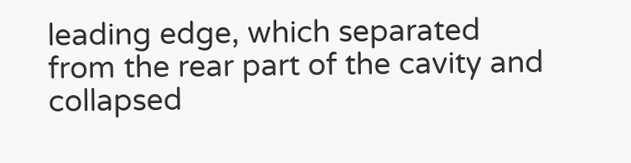leading edge, which separated from the rear part of the cavity and collapsed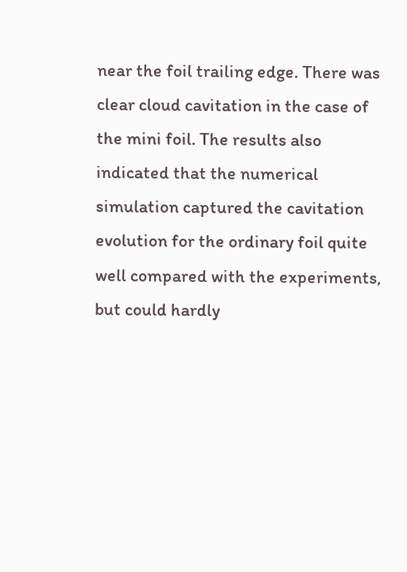near the foil trailing edge. There was clear cloud cavitation in the case of the mini foil. The results also indicated that the numerical simulation captured the cavitation evolution for the ordinary foil quite well compared with the experiments, but could hardly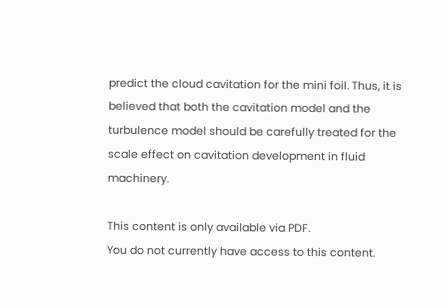predict the cloud cavitation for the mini foil. Thus, it is believed that both the cavitation model and the turbulence model should be carefully treated for the scale effect on cavitation development in fluid machinery.

This content is only available via PDF.
You do not currently have access to this content.